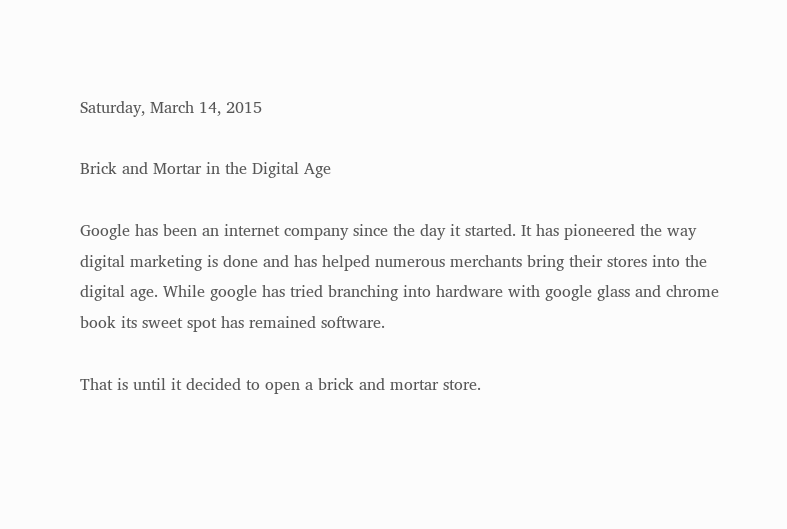Saturday, March 14, 2015

Brick and Mortar in the Digital Age

Google has been an internet company since the day it started. It has pioneered the way digital marketing is done and has helped numerous merchants bring their stores into the digital age. While google has tried branching into hardware with google glass and chrome book its sweet spot has remained software.

That is until it decided to open a brick and mortar store.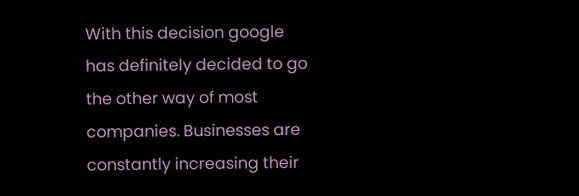With this decision google has definitely decided to go the other way of most companies. Businesses are constantly increasing their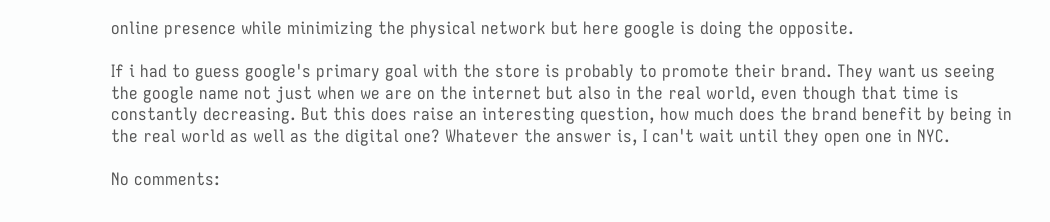online presence while minimizing the physical network but here google is doing the opposite.

If i had to guess google's primary goal with the store is probably to promote their brand. They want us seeing the google name not just when we are on the internet but also in the real world, even though that time is constantly decreasing. But this does raise an interesting question, how much does the brand benefit by being in the real world as well as the digital one? Whatever the answer is, I can't wait until they open one in NYC.

No comments: